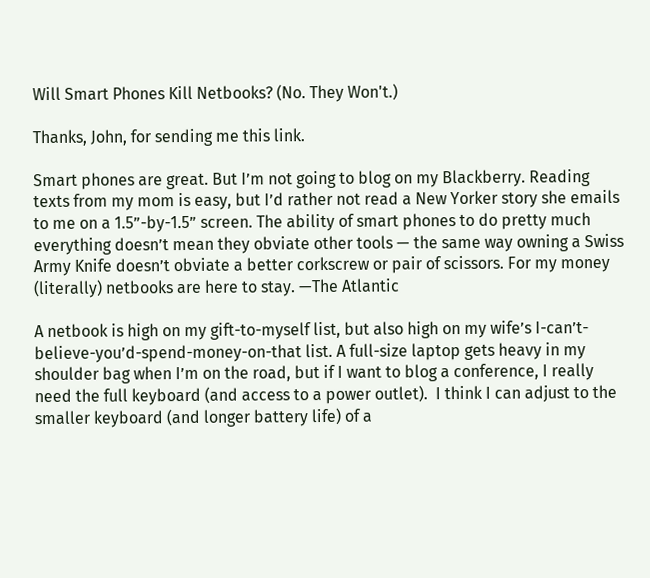Will Smart Phones Kill Netbooks? (No. They Won't.)

Thanks, John, for sending me this link.

Smart phones are great. But I’m not going to blog on my Blackberry. Reading texts from my mom is easy, but I’d rather not read a New Yorker story she emails to me on a 1.5”-by-1.5” screen. The ability of smart phones to do pretty much everything doesn’t mean they obviate other tools — the same way owning a Swiss Army Knife doesn’t obviate a better corkscrew or pair of scissors. For my money (literally) netbooks are here to stay. —The Atlantic

A netbook is high on my gift-to-myself list, but also high on my wife’s I-can’t-believe-you’d-spend-money-on-that list. A full-size laptop gets heavy in my shoulder bag when I’m on the road, but if I want to blog a conference, I really need the full keyboard (and access to a power outlet).  I think I can adjust to the smaller keyboard (and longer battery life) of a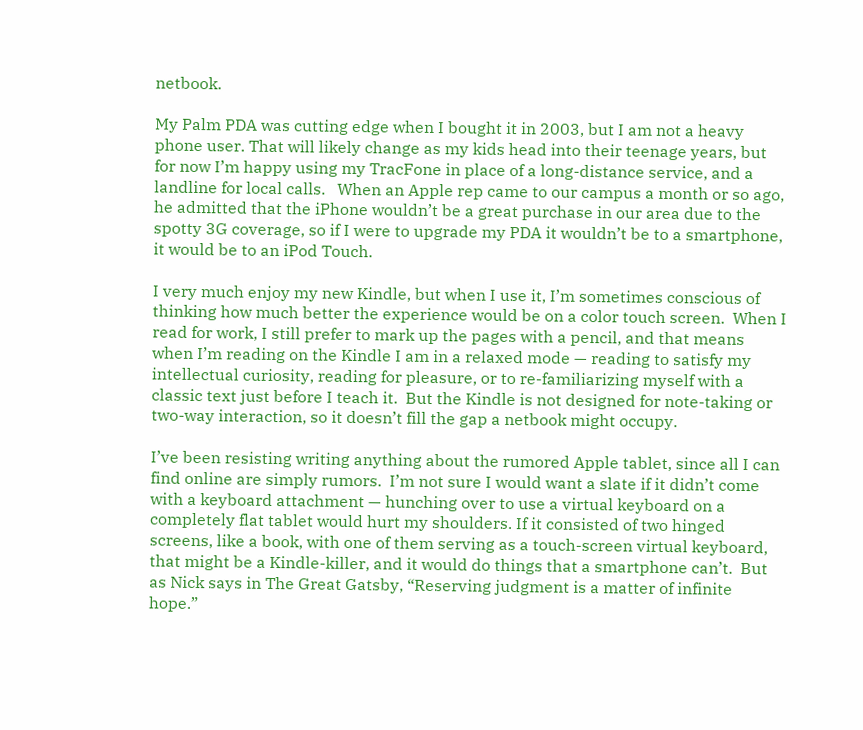netbook.

My Palm PDA was cutting edge when I bought it in 2003, but I am not a heavy phone user. That will likely change as my kids head into their teenage years, but for now I’m happy using my TracFone in place of a long-distance service, and a landline for local calls.   When an Apple rep came to our campus a month or so ago, he admitted that the iPhone wouldn’t be a great purchase in our area due to the spotty 3G coverage, so if I were to upgrade my PDA it wouldn’t be to a smartphone, it would be to an iPod Touch.

I very much enjoy my new Kindle, but when I use it, I’m sometimes conscious of thinking how much better the experience would be on a color touch screen.  When I read for work, I still prefer to mark up the pages with a pencil, and that means when I’m reading on the Kindle I am in a relaxed mode — reading to satisfy my intellectual curiosity, reading for pleasure, or to re-familiarizing myself with a classic text just before I teach it.  But the Kindle is not designed for note-taking or two-way interaction, so it doesn’t fill the gap a netbook might occupy.

I’ve been resisting writing anything about the rumored Apple tablet, since all I can find online are simply rumors.  I’m not sure I would want a slate if it didn’t come with a keyboard attachment — hunching over to use a virtual keyboard on a completely flat tablet would hurt my shoulders. If it consisted of two hinged screens, like a book, with one of them serving as a touch-screen virtual keyboard, that might be a Kindle-killer, and it would do things that a smartphone can’t.  But as Nick says in The Great Gatsby, “Reserving judgment is a matter of infinite hope.”